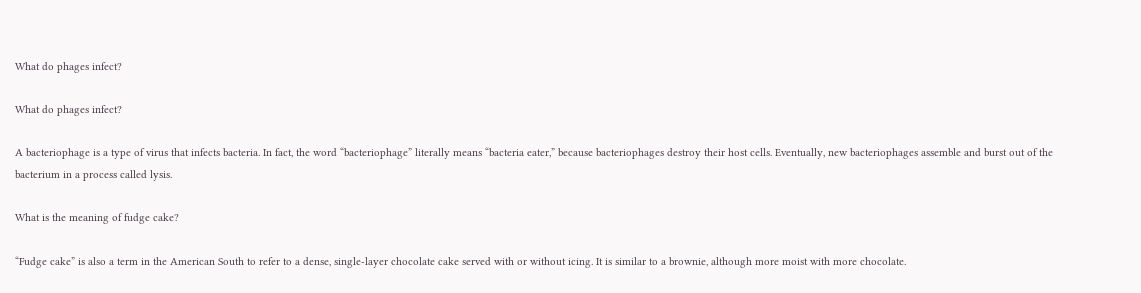What do phages infect?

What do phages infect?

A bacteriophage is a type of virus that infects bacteria. In fact, the word “bacteriophage” literally means “bacteria eater,” because bacteriophages destroy their host cells. Eventually, new bacteriophages assemble and burst out of the bacterium in a process called lysis.

What is the meaning of fudge cake?

“Fudge cake” is also a term in the American South to refer to a dense, single-layer chocolate cake served with or without icing. It is similar to a brownie, although more moist with more chocolate.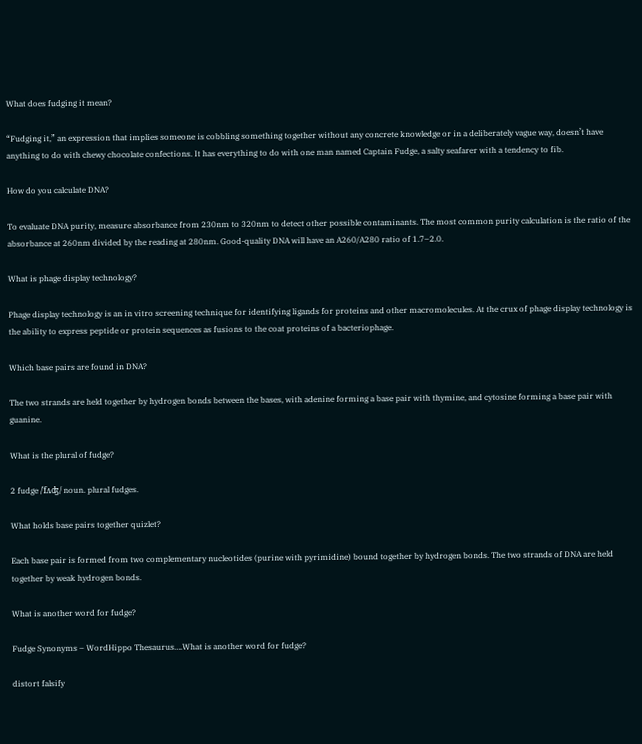What does fudging it mean?

“Fudging it,” an expression that implies someone is cobbling something together without any concrete knowledge or in a deliberately vague way, doesn’t have anything to do with chewy chocolate confections. It has everything to do with one man named Captain Fudge, a salty seafarer with a tendency to fib.

How do you calculate DNA?

To evaluate DNA purity, measure absorbance from 230nm to 320nm to detect other possible contaminants. The most common purity calculation is the ratio of the absorbance at 260nm divided by the reading at 280nm. Good-quality DNA will have an A260/A280 ratio of 1.7–2.0.

What is phage display technology?

Phage display technology is an in vitro screening technique for identifying ligands for proteins and other macromolecules. At the crux of phage display technology is the ability to express peptide or protein sequences as fusions to the coat proteins of a bacteriophage.

Which base pairs are found in DNA?

The two strands are held together by hydrogen bonds between the bases, with adenine forming a base pair with thymine, and cytosine forming a base pair with guanine.

What is the plural of fudge?

2 fudge /ˈfʌʤ/ noun. plural fudges.

What holds base pairs together quizlet?

Each base pair is formed from two complementary nucleotides (purine with pyrimidine) bound together by hydrogen bonds. The two strands of DNA are held together by weak hydrogen bonds.

What is another word for fudge?

Fudge Synonyms – WordHippo Thesaurus….What is another word for fudge?

distort falsify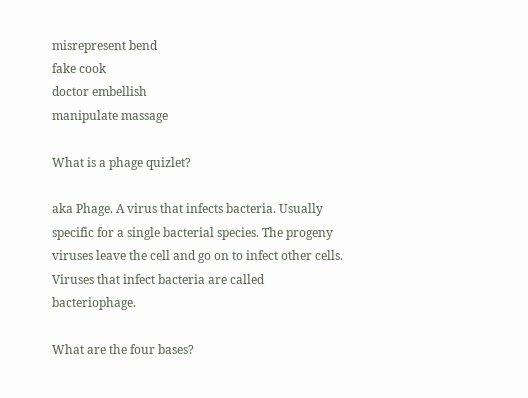misrepresent bend
fake cook
doctor embellish
manipulate massage

What is a phage quizlet?

aka Phage. A virus that infects bacteria. Usually specific for a single bacterial species. The progeny viruses leave the cell and go on to infect other cells. Viruses that infect bacteria are called bacteriophage.

What are the four bases?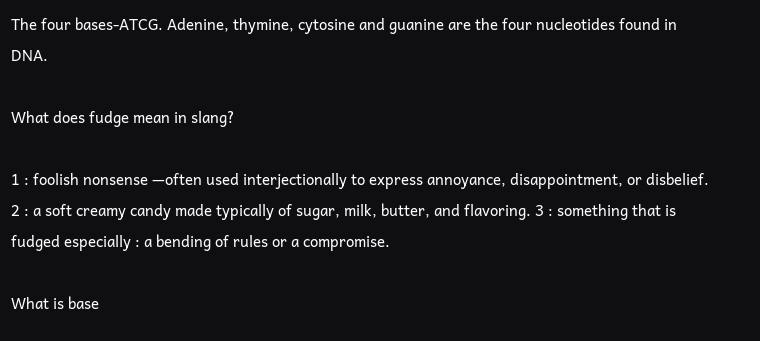The four bases-ATCG. Adenine, thymine, cytosine and guanine are the four nucleotides found in DNA.

What does fudge mean in slang?

1 : foolish nonsense —often used interjectionally to express annoyance, disappointment, or disbelief. 2 : a soft creamy candy made typically of sugar, milk, butter, and flavoring. 3 : something that is fudged especially : a bending of rules or a compromise.

What is base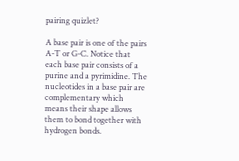pairing quizlet?

A base pair is one of the pairs A-T or G-C. Notice that each base pair consists of a purine and a pyrimidine. The nucleotides in a base pair are complementary which means their shape allows them to bond together with hydrogen bonds.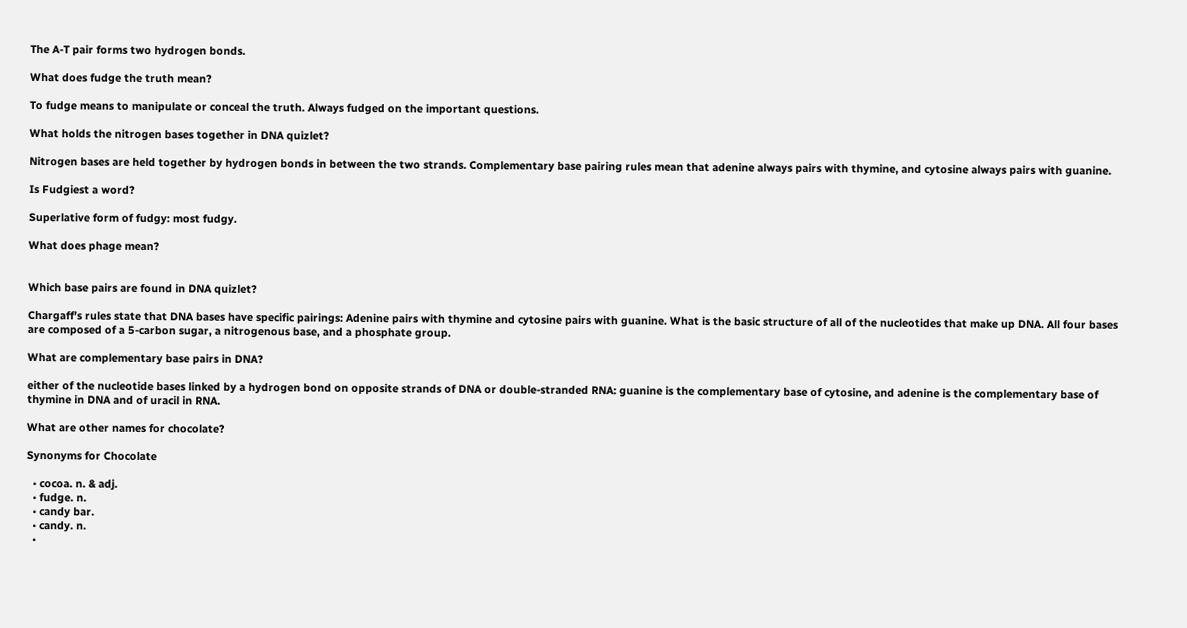The A-T pair forms two hydrogen bonds.

What does fudge the truth mean?

To fudge means to manipulate or conceal the truth. Always fudged on the important questions.

What holds the nitrogen bases together in DNA quizlet?

Nitrogen bases are held together by hydrogen bonds in between the two strands. Complementary base pairing rules mean that adenine always pairs with thymine, and cytosine always pairs with guanine.

Is Fudgiest a word?

Superlative form of fudgy: most fudgy.

What does phage mean?


Which base pairs are found in DNA quizlet?

Chargaff’s rules state that DNA bases have specific pairings: Adenine pairs with thymine and cytosine pairs with guanine. What is the basic structure of all of the nucleotides that make up DNA. All four bases are composed of a 5-carbon sugar, a nitrogenous base, and a phosphate group.

What are complementary base pairs in DNA?

either of the nucleotide bases linked by a hydrogen bond on opposite strands of DNA or double-stranded RNA: guanine is the complementary base of cytosine, and adenine is the complementary base of thymine in DNA and of uracil in RNA.

What are other names for chocolate?

Synonyms for Chocolate

  • cocoa. n. & adj.
  • fudge. n.
  • candy bar.
  • candy. n.
  •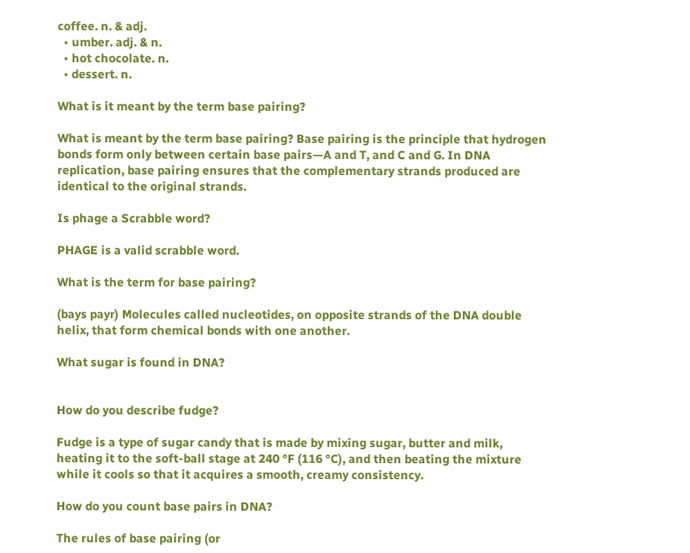coffee. n. & adj.
  • umber. adj. & n.
  • hot chocolate. n.
  • dessert. n.

What is it meant by the term base pairing?

What is meant by the term base pairing? Base pairing is the principle that hydrogen bonds form only between certain base pairs—A and T, and C and G. In DNA replication, base pairing ensures that the complementary strands produced are identical to the original strands.

Is phage a Scrabble word?

PHAGE is a valid scrabble word.

What is the term for base pairing?

(bays payr) Molecules called nucleotides, on opposite strands of the DNA double helix, that form chemical bonds with one another.

What sugar is found in DNA?


How do you describe fudge?

Fudge is a type of sugar candy that is made by mixing sugar, butter and milk, heating it to the soft-ball stage at 240 °F (116 °C), and then beating the mixture while it cools so that it acquires a smooth, creamy consistency.

How do you count base pairs in DNA?

The rules of base pairing (or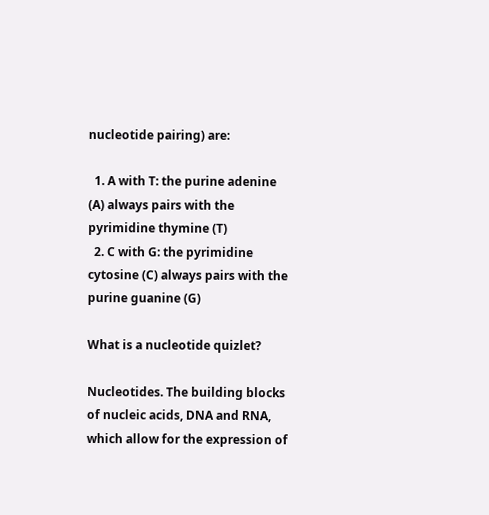nucleotide pairing) are:

  1. A with T: the purine adenine (A) always pairs with the pyrimidine thymine (T)
  2. C with G: the pyrimidine cytosine (C) always pairs with the purine guanine (G)

What is a nucleotide quizlet?

Nucleotides. The building blocks of nucleic acids, DNA and RNA, which allow for the expression of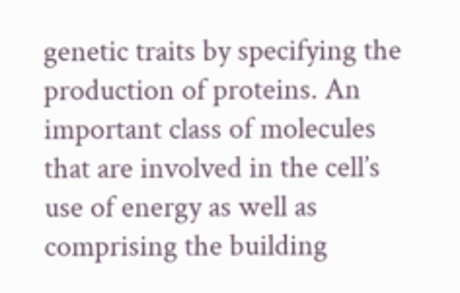genetic traits by specifying the production of proteins. An important class of molecules that are involved in the cell’s use of energy as well as comprising the building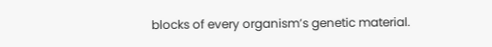blocks of every organism’s genetic material.